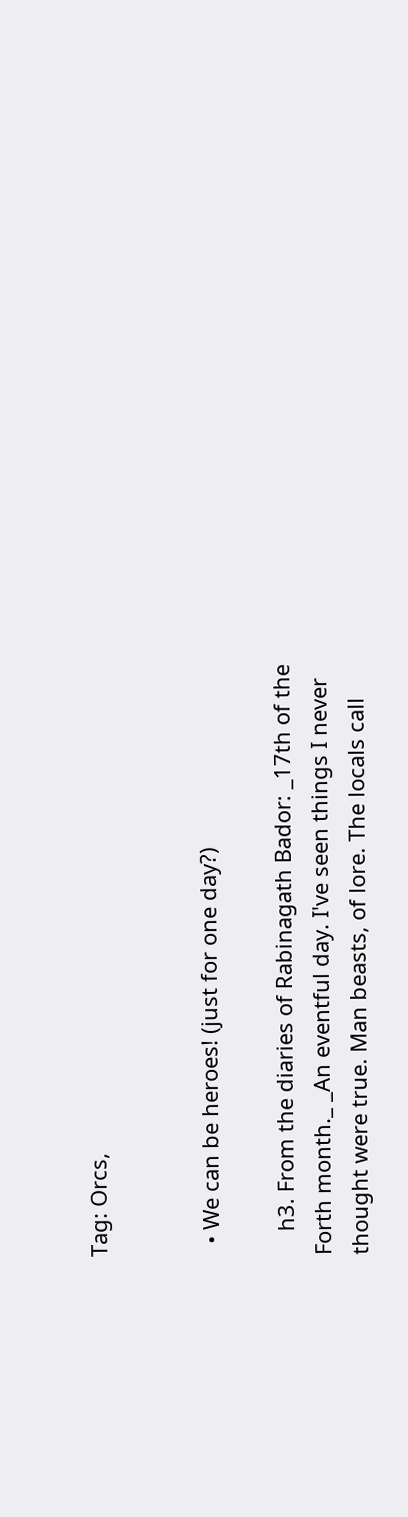Tag: Orcs,


  • We can be heroes! (just for one day?)

    h3. From the diaries of Rabinagath Bador: _17th of the Forth month._ _An eventful day. I've seen things I never thought were true. Man beasts, of lore. The locals call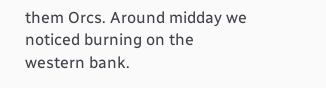them Orcs. Around midday we noticed burning on the western bank.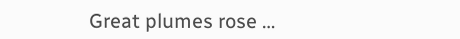Great plumes rose …